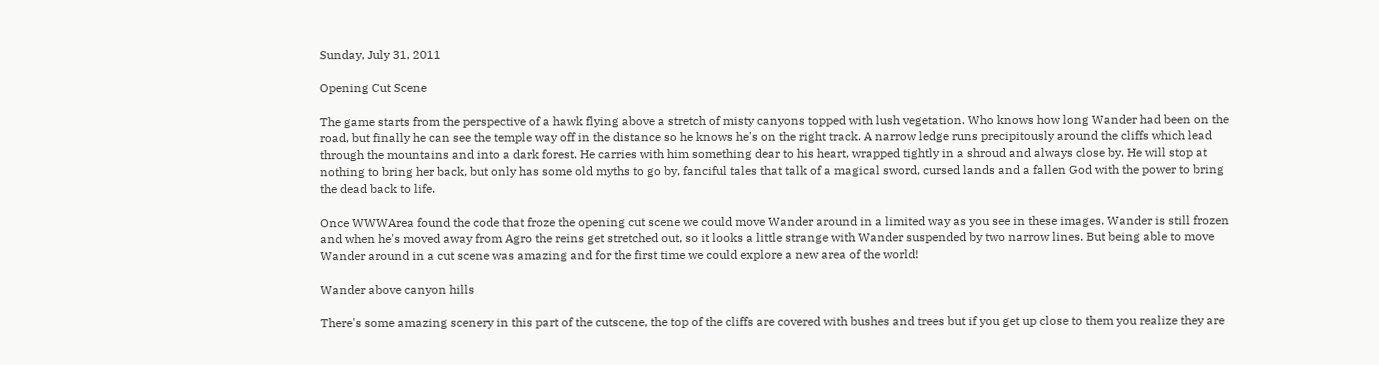Sunday, July 31, 2011

Opening Cut Scene

The game starts from the perspective of a hawk flying above a stretch of misty canyons topped with lush vegetation. Who knows how long Wander had been on the road, but finally he can see the temple way off in the distance so he knows he's on the right track. A narrow ledge runs precipitously around the cliffs which lead through the mountains and into a dark forest. He carries with him something dear to his heart, wrapped tightly in a shroud and always close by. He will stop at nothing to bring her back, but only has some old myths to go by, fanciful tales that talk of a magical sword, cursed lands and a fallen God with the power to bring the dead back to life.

Once WWWArea found the code that froze the opening cut scene we could move Wander around in a limited way as you see in these images. Wander is still frozen and when he's moved away from Agro the reins get stretched out, so it looks a little strange with Wander suspended by two narrow lines. But being able to move Wander around in a cut scene was amazing and for the first time we could explore a new area of the world!

Wander above canyon hills

There's some amazing scenery in this part of the cutscene, the top of the cliffs are covered with bushes and trees but if you get up close to them you realize they are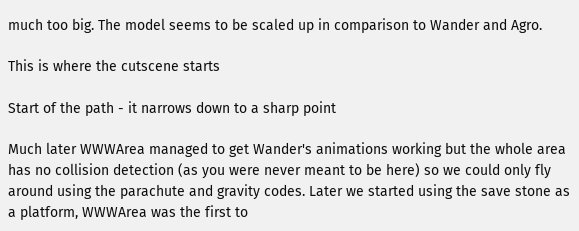much too big. The model seems to be scaled up in comparison to Wander and Agro.

This is where the cutscene starts

Start of the path - it narrows down to a sharp point

Much later WWWArea managed to get Wander's animations working but the whole area has no collision detection (as you were never meant to be here) so we could only fly around using the parachute and gravity codes. Later we started using the save stone as a platform, WWWArea was the first to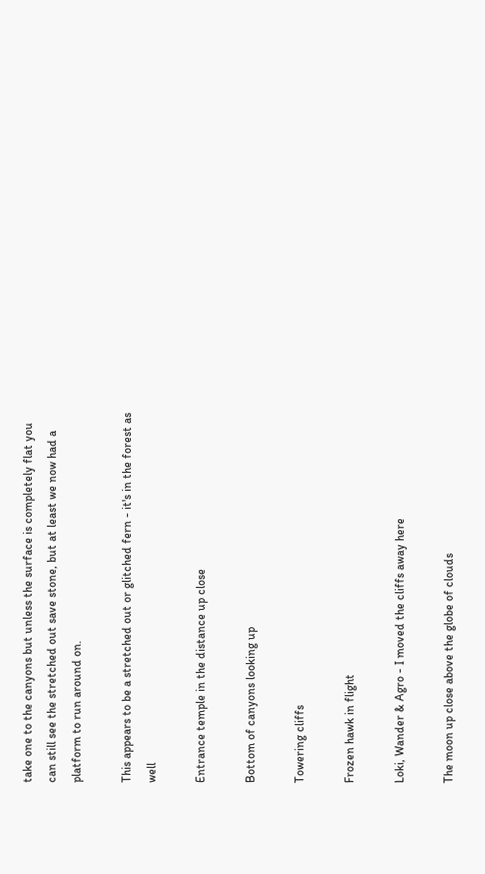take one to the canyons but unless the surface is completely flat you can still see the stretched out save stone, but at least we now had a platform to run around on.

This appears to be a stretched out or glitched fern - it's in the forest as well

Entrance temple in the distance up close

Bottom of canyons looking up

Towering cliffs

Frozen hawk in flight

Loki, Wander & Agro - I moved the cliffs away here

The moon up close above the globe of clouds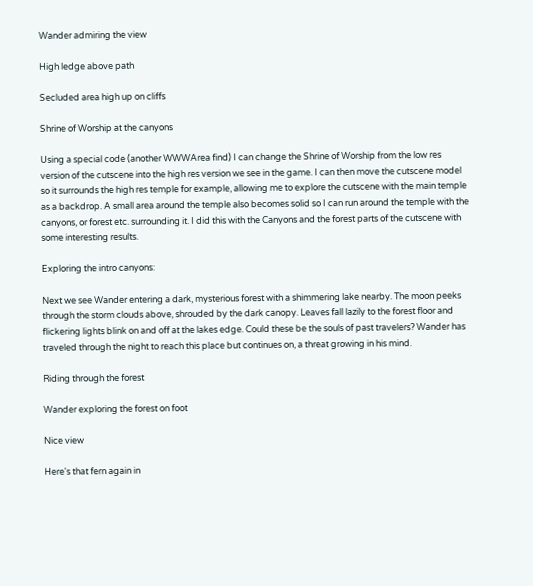Wander admiring the view

High ledge above path

Secluded area high up on cliffs

Shrine of Worship at the canyons

Using a special code (another WWWArea find) I can change the Shrine of Worship from the low res version of the cutscene into the high res version we see in the game. I can then move the cutscene model so it surrounds the high res temple for example, allowing me to explore the cutscene with the main temple as a backdrop. A small area around the temple also becomes solid so I can run around the temple with the canyons, or forest etc. surrounding it. I did this with the Canyons and the forest parts of the cutscene with some interesting results.

Exploring the intro canyons:

Next we see Wander entering a dark, mysterious forest with a shimmering lake nearby. The moon peeks through the storm clouds above, shrouded by the dark canopy. Leaves fall lazily to the forest floor and flickering lights blink on and off at the lakes edge. Could these be the souls of past travelers? Wander has traveled through the night to reach this place but continues on, a threat growing in his mind.

Riding through the forest

Wander exploring the forest on foot

Nice view

Here's that fern again in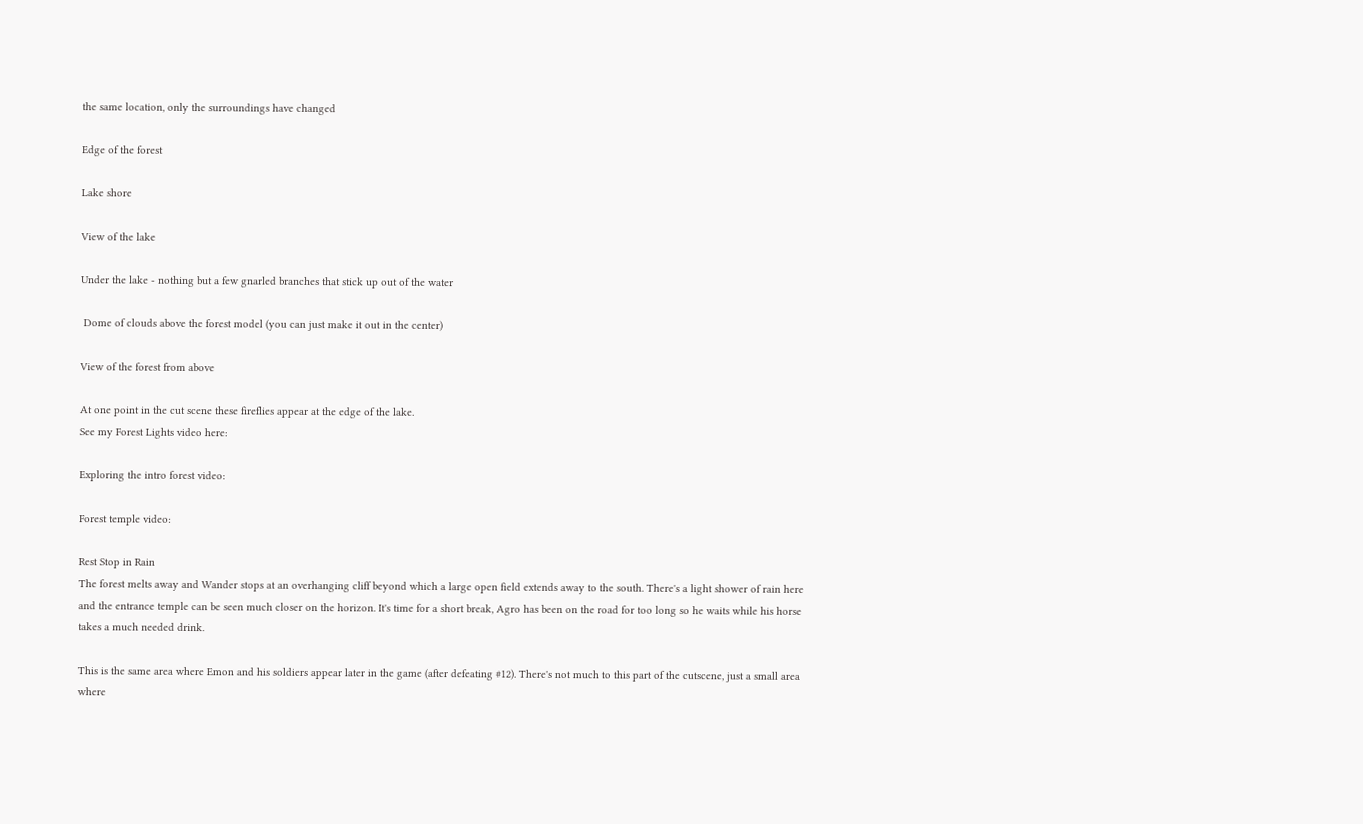the same location, only the surroundings have changed

Edge of the forest

Lake shore

View of the lake

Under the lake - nothing but a few gnarled branches that stick up out of the water

 Dome of clouds above the forest model (you can just make it out in the center)

View of the forest from above

At one point in the cut scene these fireflies appear at the edge of the lake.
See my Forest Lights video here:

Exploring the intro forest video:

Forest temple video:

Rest Stop in Rain
The forest melts away and Wander stops at an overhanging cliff beyond which a large open field extends away to the south. There's a light shower of rain here and the entrance temple can be seen much closer on the horizon. It's time for a short break, Agro has been on the road for too long so he waits while his horse takes a much needed drink.

This is the same area where Emon and his soldiers appear later in the game (after defeating #12). There's not much to this part of the cutscene, just a small area where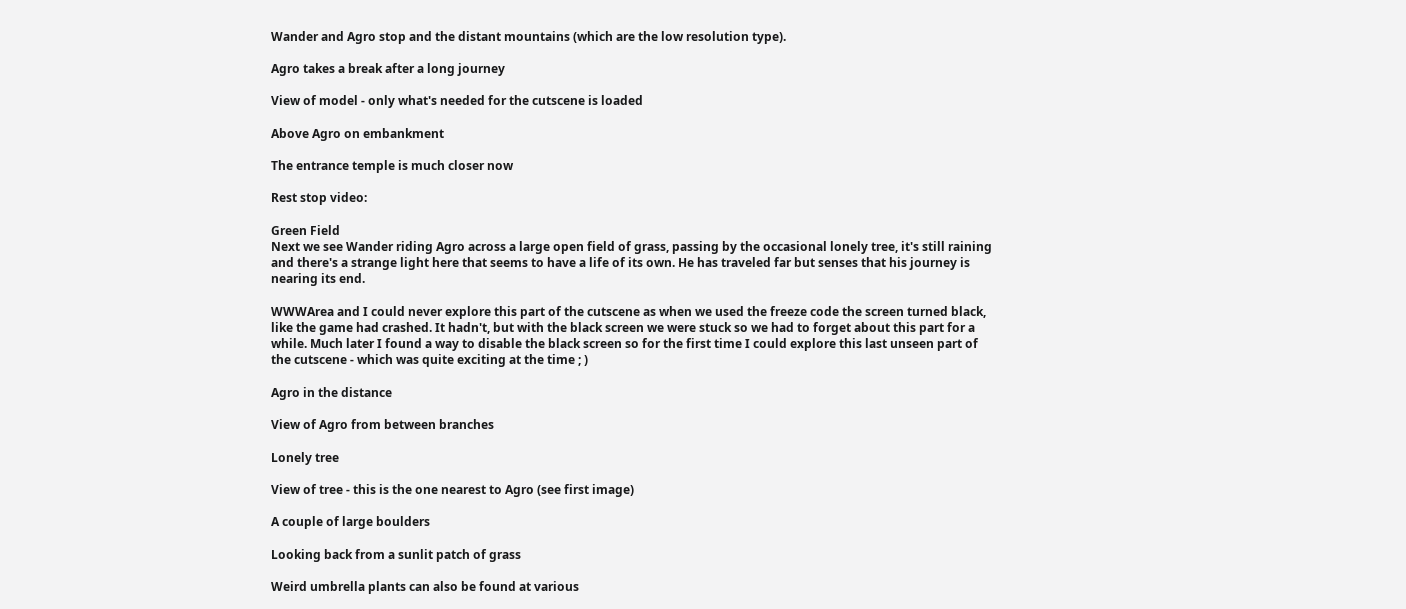Wander and Agro stop and the distant mountains (which are the low resolution type).

Agro takes a break after a long journey

View of model - only what's needed for the cutscene is loaded

Above Agro on embankment

The entrance temple is much closer now

Rest stop video:

Green Field
Next we see Wander riding Agro across a large open field of grass, passing by the occasional lonely tree, it's still raining and there's a strange light here that seems to have a life of its own. He has traveled far but senses that his journey is nearing its end.

WWWArea and I could never explore this part of the cutscene as when we used the freeze code the screen turned black, like the game had crashed. It hadn't, but with the black screen we were stuck so we had to forget about this part for a while. Much later I found a way to disable the black screen so for the first time I could explore this last unseen part of the cutscene - which was quite exciting at the time ; )

Agro in the distance

View of Agro from between branches

Lonely tree

View of tree - this is the one nearest to Agro (see first image)

A couple of large boulders

Looking back from a sunlit patch of grass

Weird umbrella plants can also be found at various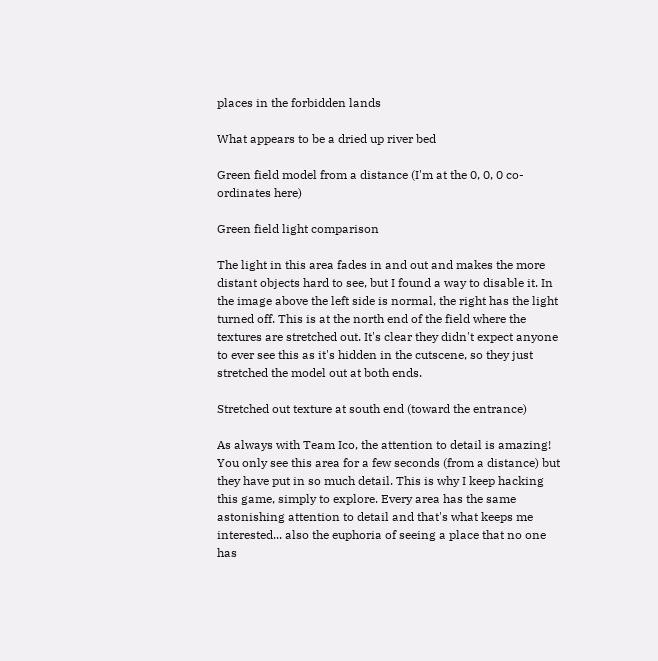places in the forbidden lands

What appears to be a dried up river bed

Green field model from a distance (I'm at the 0, 0, 0 co-ordinates here)

Green field light comparison

The light in this area fades in and out and makes the more distant objects hard to see, but I found a way to disable it. In the image above the left side is normal, the right has the light turned off. This is at the north end of the field where the textures are stretched out. It's clear they didn't expect anyone to ever see this as it's hidden in the cutscene, so they just stretched the model out at both ends.

Stretched out texture at south end (toward the entrance)

As always with Team Ico, the attention to detail is amazing! You only see this area for a few seconds (from a distance) but they have put in so much detail. This is why I keep hacking this game, simply to explore. Every area has the same astonishing attention to detail and that's what keeps me interested... also the euphoria of seeing a place that no one has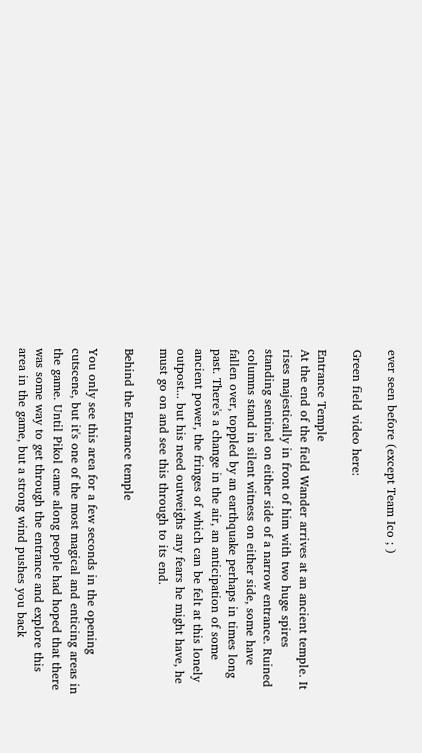ever seen before (except Team Ico ; )

Green field video here:

Entrance Temple
At the end of the field Wander arrives at an ancient temple. It rises majestically in front of him with two huge spires standing sentinel on either side of a narrow entrance. Ruined columns stand in silent witness on either side, some have fallen over, toppled by an earthquake perhaps in times long past. There's a change in the air, an anticipation of some ancient power, the fringes of which can be felt at this lonely outpost... but his need outweighs any fears he might have, he must go on and see this through to its end.

Behind the Entrance temple

You only see this area for a few seconds in the opening cutscene, but it's one of the most magical and enticing areas in the game. Until Pikol came along people had hoped that there was some way to get through the entrance and explore this area in the game, but a strong wind pushes you back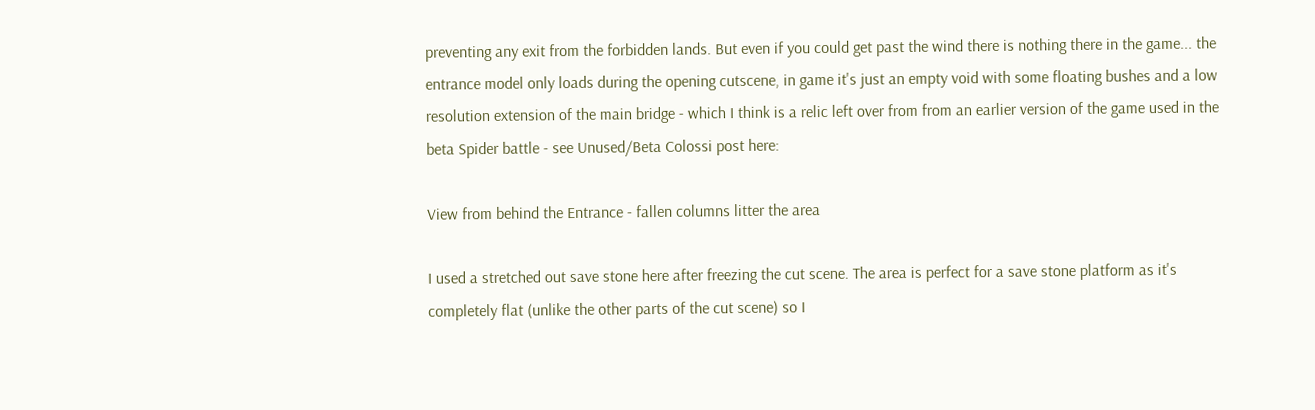preventing any exit from the forbidden lands. But even if you could get past the wind there is nothing there in the game... the entrance model only loads during the opening cutscene, in game it's just an empty void with some floating bushes and a low resolution extension of the main bridge - which I think is a relic left over from from an earlier version of the game used in the beta Spider battle - see Unused/Beta Colossi post here:

View from behind the Entrance - fallen columns litter the area

I used a stretched out save stone here after freezing the cut scene. The area is perfect for a save stone platform as it's completely flat (unlike the other parts of the cut scene) so I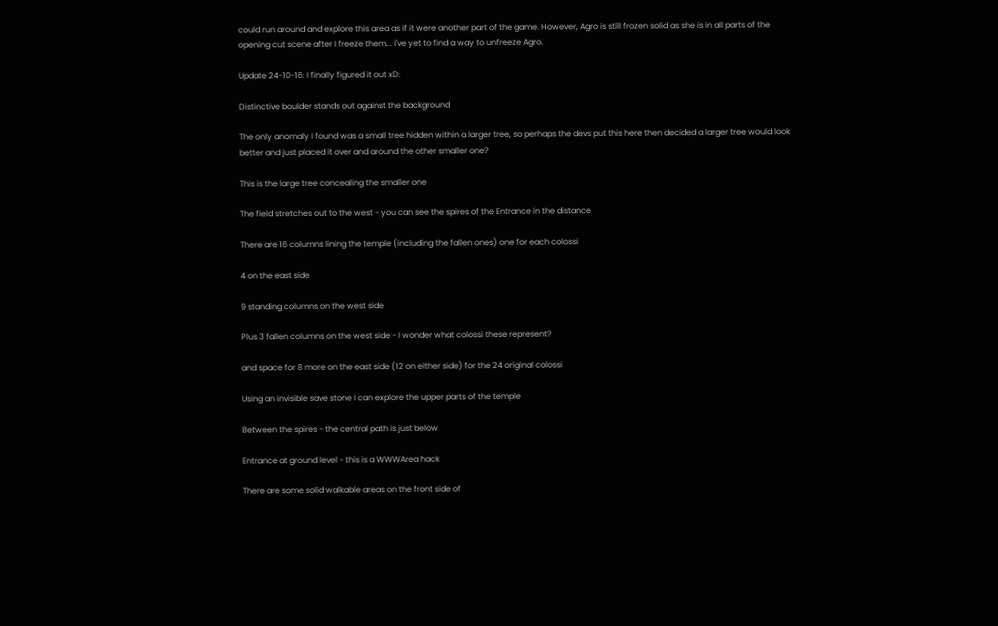could run around and explore this area as if it were another part of the game. However, Agro is still frozen solid as she is in all parts of the opening cut scene after I freeze them... I've yet to find a way to unfreeze Agro.

Update 24-10-16: I finally figured it out xD:

Distinctive boulder stands out against the background

The only anomaly I found was a small tree hidden within a larger tree, so perhaps the devs put this here then decided a larger tree would look better and just placed it over and around the other smaller one?

This is the large tree concealing the smaller one

The field stretches out to the west - you can see the spires of the Entrance in the distance

There are 16 columns lining the temple (including the fallen ones) one for each colossi

4 on the east side

9 standing columns on the west side

Plus 3 fallen columns on the west side - I wonder what colossi these represent?

and space for 8 more on the east side (12 on either side) for the 24 original colossi

Using an invisible save stone I can explore the upper parts of the temple

Between the spires - the central path is just below

Entrance at ground level - this is a WWWArea hack

There are some solid walkable areas on the front side of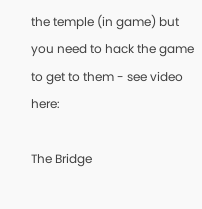the temple (in game) but you need to hack the game to get to them - see video here:

The Bridge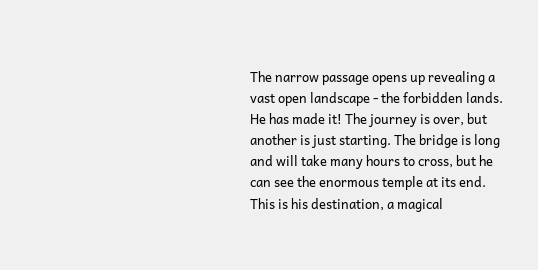The narrow passage opens up revealing a vast open landscape - the forbidden lands. He has made it! The journey is over, but another is just starting. The bridge is long and will take many hours to cross, but he can see the enormous temple at its end. This is his destination, a magical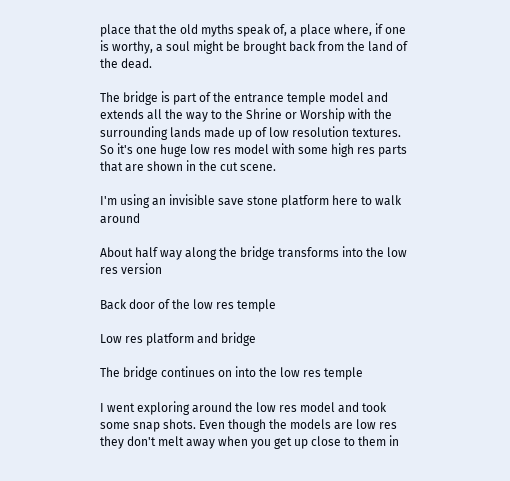place that the old myths speak of, a place where, if one is worthy, a soul might be brought back from the land of the dead.

The bridge is part of the entrance temple model and extends all the way to the Shrine or Worship with the surrounding lands made up of low resolution textures. So it's one huge low res model with some high res parts that are shown in the cut scene.

I'm using an invisible save stone platform here to walk around

About half way along the bridge transforms into the low res version

Back door of the low res temple

Low res platform and bridge

The bridge continues on into the low res temple

I went exploring around the low res model and took some snap shots. Even though the models are low res they don't melt away when you get up close to them in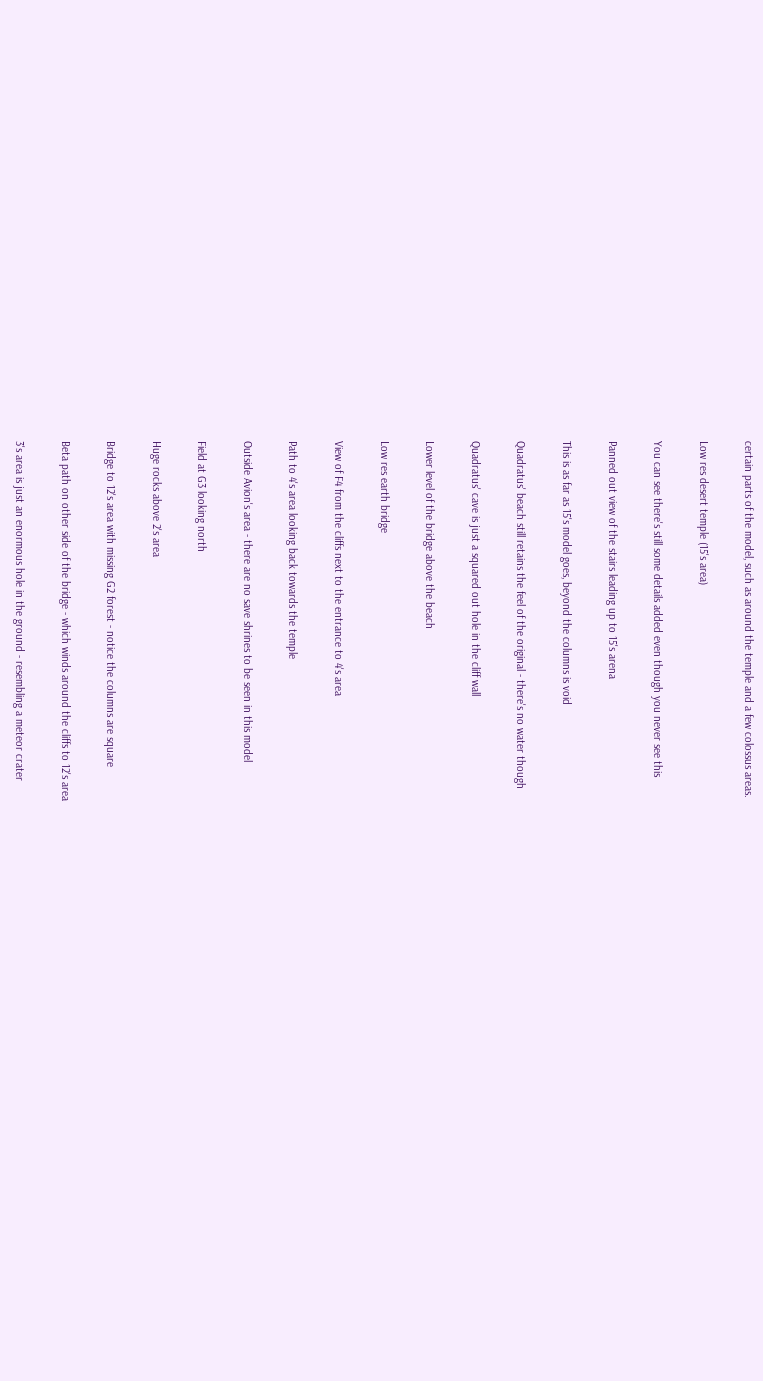certain parts of the model, such as around the temple and a few colossus areas.

Low res desert temple (15's area)

You can see there's still some details added even though you never see this

Panned out view of the stairs leading up to 15's arena

This is as far as 15's model goes, beyond the columns is void

Quadratus' beach still retains the feel of the original - there's no water though

Quadratus' cave is just a squared out hole in the cliff wall

Lower level of the bridge above the beach

Low res earth bridge

View of F4 from the cliffs next to the entrance to 4's area

Path to 4's area looking back towards the temple

Outside Avion's area - there are no save shrines to be seen in this model

Field at G3 looking north

Huge rocks above 2's area

Bridge to 12's area with missing G2 forest - notice the columns are square

Beta path on other side of the bridge - which winds around the cliffs to 12's area

3's area is just an enormous hole in the ground - resembling a meteor crater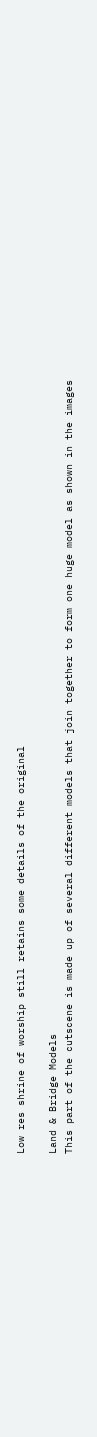Low res shrine of worship still retains some details of the original

Land & Bridge Models
This part of the cutscene is made up of several different models that join together to form one huge model as shown in the images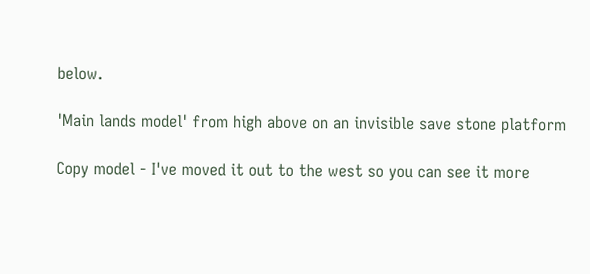below.

'Main lands model' from high above on an invisible save stone platform

Copy model - I've moved it out to the west so you can see it more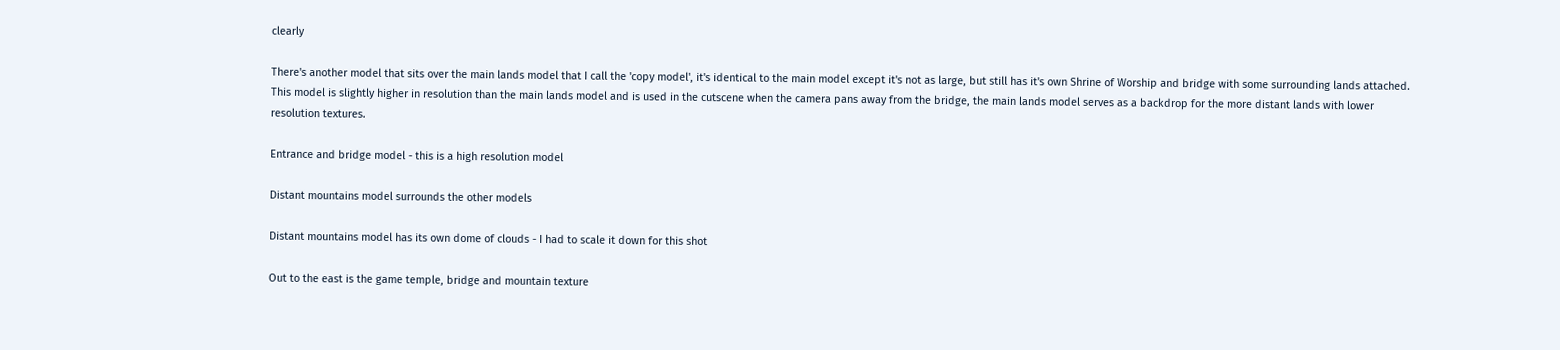clearly

There's another model that sits over the main lands model that I call the 'copy model', it's identical to the main model except it's not as large, but still has it's own Shrine of Worship and bridge with some surrounding lands attached. This model is slightly higher in resolution than the main lands model and is used in the cutscene when the camera pans away from the bridge, the main lands model serves as a backdrop for the more distant lands with lower resolution textures.

Entrance and bridge model - this is a high resolution model

Distant mountains model surrounds the other models

Distant mountains model has its own dome of clouds - I had to scale it down for this shot

Out to the east is the game temple, bridge and mountain texture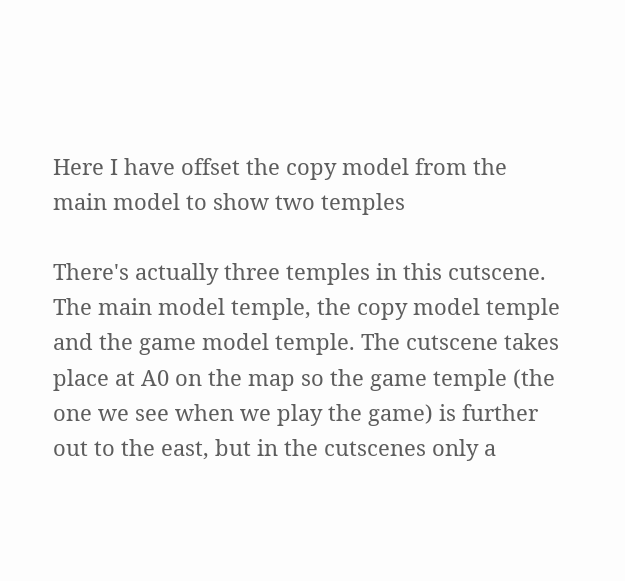Here I have offset the copy model from the main model to show two temples

There's actually three temples in this cutscene. The main model temple, the copy model temple and the game model temple. The cutscene takes place at A0 on the map so the game temple (the one we see when we play the game) is further out to the east, but in the cutscenes only a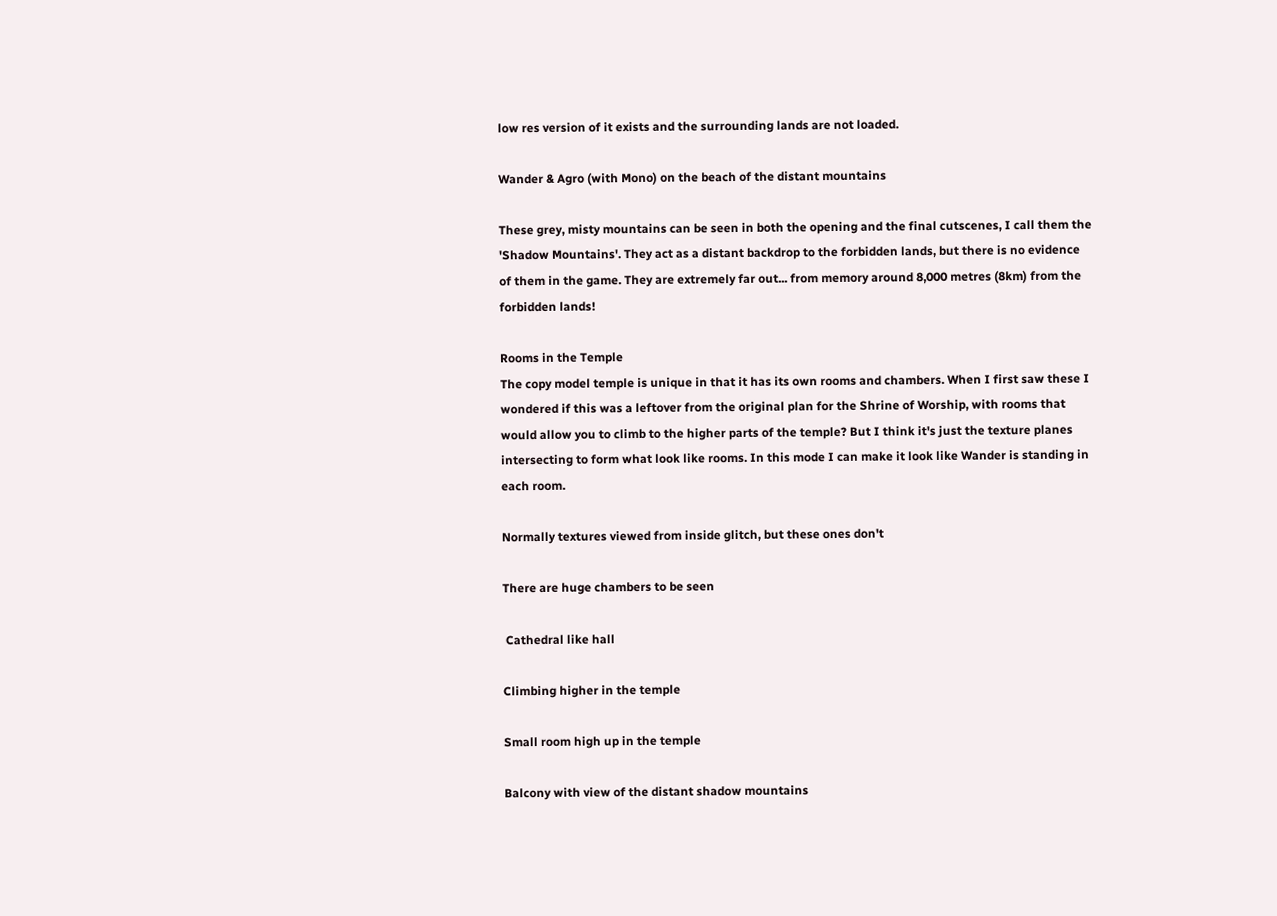low res version of it exists and the surrounding lands are not loaded.

Wander & Agro (with Mono) on the beach of the distant mountains

These grey, misty mountains can be seen in both the opening and the final cutscenes, I call them the 'Shadow Mountains'. They act as a distant backdrop to the forbidden lands, but there is no evidence of them in the game. They are extremely far out... from memory around 8,000 metres (8km) from the forbidden lands!

Rooms in the Temple
The copy model temple is unique in that it has its own rooms and chambers. When I first saw these I wondered if this was a leftover from the original plan for the Shrine of Worship, with rooms that would allow you to climb to the higher parts of the temple? But I think it's just the texture planes intersecting to form what look like rooms. In this mode I can make it look like Wander is standing in each room.

Normally textures viewed from inside glitch, but these ones don't

There are huge chambers to be seen

 Cathedral like hall

Climbing higher in the temple

Small room high up in the temple

Balcony with view of the distant shadow mountains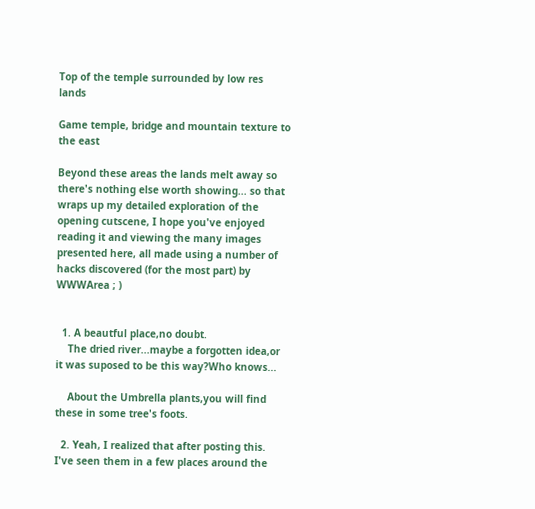Top of the temple surrounded by low res lands

Game temple, bridge and mountain texture to the east

Beyond these areas the lands melt away so there's nothing else worth showing... so that wraps up my detailed exploration of the opening cutscene, I hope you've enjoyed reading it and viewing the many images presented here, all made using a number of hacks discovered (for the most part) by WWWArea ; )


  1. A beautful place,no doubt.
    The dried river...maybe a forgotten idea,or it was suposed to be this way?Who knows...

    About the Umbrella plants,you will find these in some tree's foots.

  2. Yeah, I realized that after posting this. I've seen them in a few places around the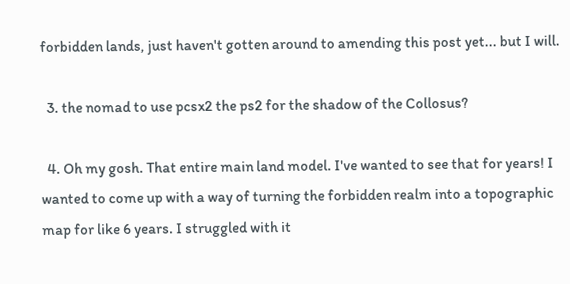forbidden lands, just haven't gotten around to amending this post yet... but I will.

  3. the nomad to use pcsx2 the ps2 for the shadow of the Collosus?

  4. Oh my gosh. That entire main land model. I've wanted to see that for years! I wanted to come up with a way of turning the forbidden realm into a topographic map for like 6 years. I struggled with it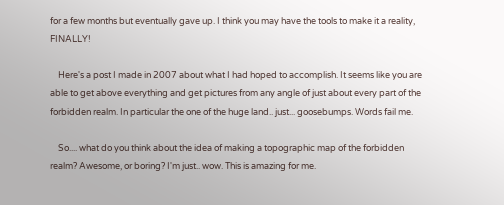for a few months but eventually gave up. I think you may have the tools to make it a reality, FINALLY!

    Here's a post I made in 2007 about what I had hoped to accomplish. It seems like you are able to get above everything and get pictures from any angle of just about every part of the forbidden realm. In particular the one of the huge land.. just... goosebumps. Words fail me.

    So.... what do you think about the idea of making a topographic map of the forbidden realm? Awesome, or boring? I'm just.. wow. This is amazing for me.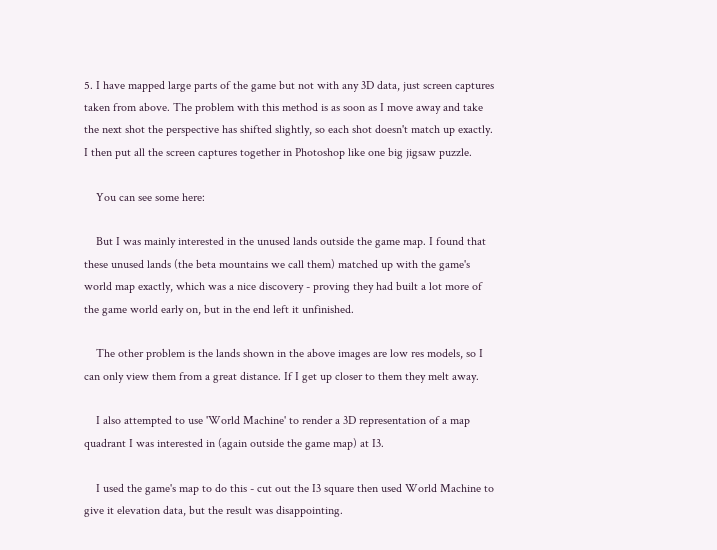5. I have mapped large parts of the game but not with any 3D data, just screen captures taken from above. The problem with this method is as soon as I move away and take the next shot the perspective has shifted slightly, so each shot doesn't match up exactly. I then put all the screen captures together in Photoshop like one big jigsaw puzzle.

    You can see some here:

    But I was mainly interested in the unused lands outside the game map. I found that these unused lands (the beta mountains we call them) matched up with the game's world map exactly, which was a nice discovery - proving they had built a lot more of the game world early on, but in the end left it unfinished.

    The other problem is the lands shown in the above images are low res models, so I can only view them from a great distance. If I get up closer to them they melt away.

    I also attempted to use 'World Machine' to render a 3D representation of a map quadrant I was interested in (again outside the game map) at I3.

    I used the game's map to do this - cut out the I3 square then used World Machine to give it elevation data, but the result was disappointing.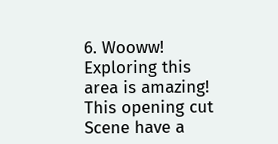6. Wooww! Exploring this area is amazing! This opening cut Scene have a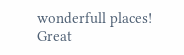wonderfull places! Great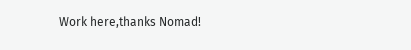Work here,thanks Nomad!